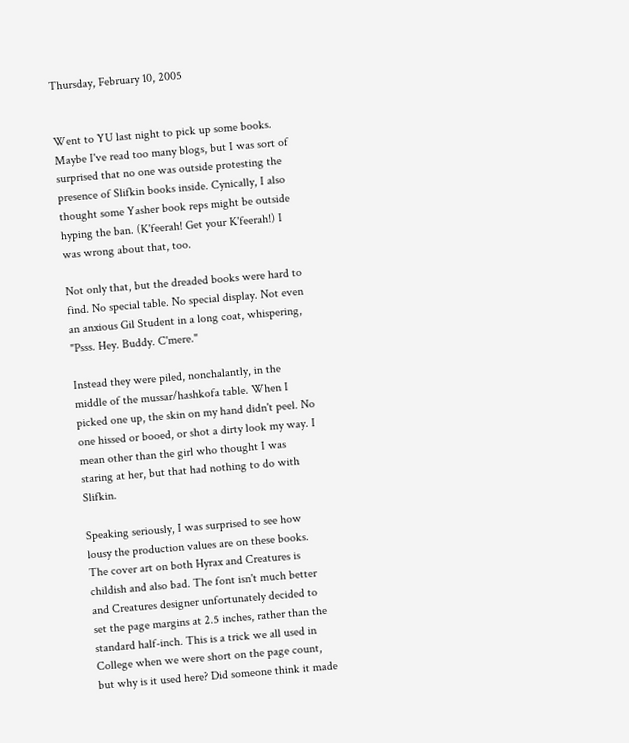Thursday, February 10, 2005


Went to YU last night to pick up some books. Maybe I've read too many blogs, but I was sort of surprised that no one was outside protesting the presence of Slifkin books inside. Cynically, I also thought some Yasher book reps might be outside hyping the ban. (K'feerah! Get your K'feerah!) I was wrong about that, too.

Not only that, but the dreaded books were hard to find. No special table. No special display. Not even an anxious Gil Student in a long coat, whispering, "Psss. Hey. Buddy. C'mere."

Instead they were piled, nonchalantly, in the middle of the mussar/hashkofa table. When I picked one up, the skin on my hand didn't peel. No one hissed or booed, or shot a dirty look my way. I mean other than the girl who thought I was staring at her, but that had nothing to do with Slifkin.

Speaking seriously, I was surprised to see how lousy the production values are on these books. The cover art on both Hyrax and Creatures is childish and also bad. The font isn't much better and Creatures designer unfortunately decided to set the page margins at 2.5 inches, rather than the standard half-inch. This is a trick we all used in College when we were short on the page count, but why is it used here? Did someone think it made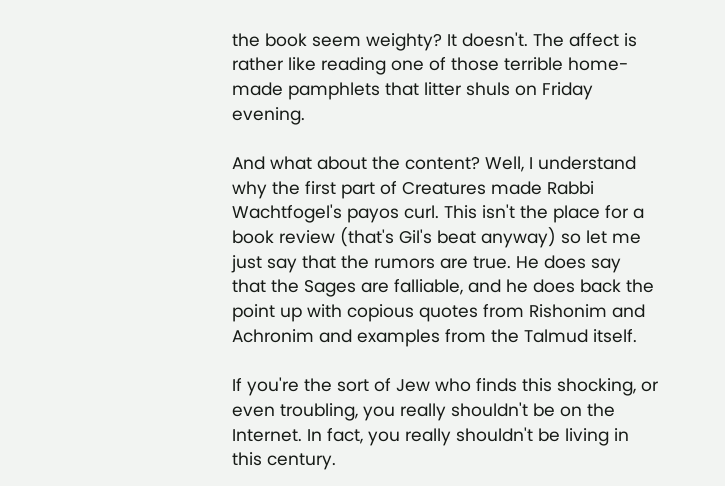the book seem weighty? It doesn't. The affect is rather like reading one of those terrible home-made pamphlets that litter shuls on Friday evening.

And what about the content? Well, I understand why the first part of Creatures made Rabbi Wachtfogel's payos curl. This isn't the place for a book review (that's Gil's beat anyway) so let me just say that the rumors are true. He does say that the Sages are falliable, and he does back the point up with copious quotes from Rishonim and Achronim and examples from the Talmud itself.

If you're the sort of Jew who finds this shocking, or even troubling, you really shouldn't be on the Internet. In fact, you really shouldn't be living in this century.